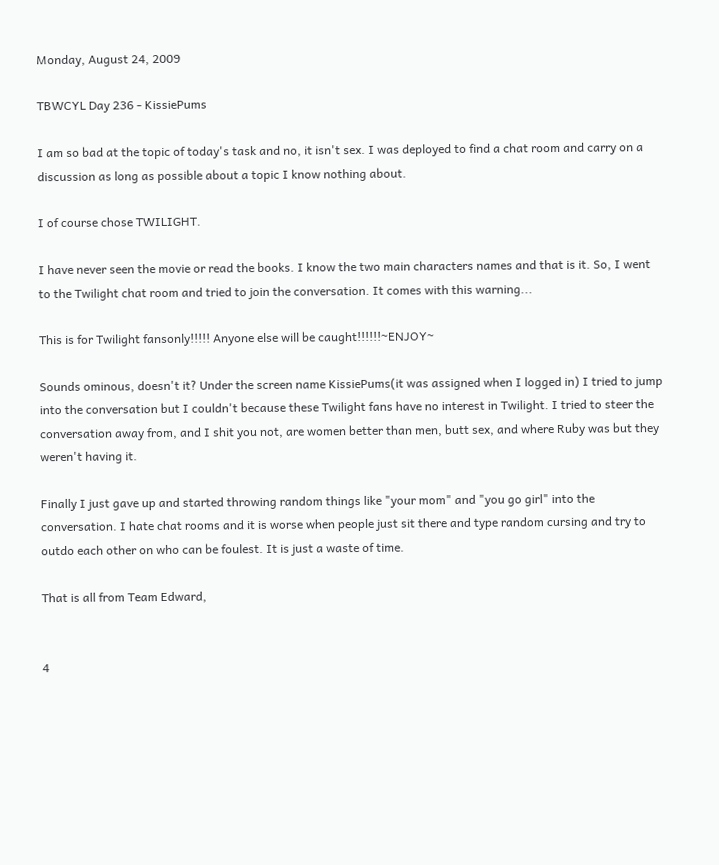Monday, August 24, 2009

TBWCYL Day 236 - KissiePums

I am so bad at the topic of today's task and no, it isn't sex. I was deployed to find a chat room and carry on a discussion as long as possible about a topic I know nothing about.

I of course chose TWILIGHT.

I have never seen the movie or read the books. I know the two main characters names and that is it. So, I went to the Twilight chat room and tried to join the conversation. It comes with this warning...

This is for Twilight fansonly!!!!! Anyone else will be caught!!!!!!~ENJOY~

Sounds ominous, doesn't it? Under the screen name KissiePums(it was assigned when I logged in) I tried to jump into the conversation but I couldn't because these Twilight fans have no interest in Twilight. I tried to steer the conversation away from, and I shit you not, are women better than men, butt sex, and where Ruby was but they weren't having it.

Finally I just gave up and started throwing random things like "your mom" and "you go girl" into the conversation. I hate chat rooms and it is worse when people just sit there and type random cursing and try to outdo each other on who can be foulest. It is just a waste of time.

That is all from Team Edward,


4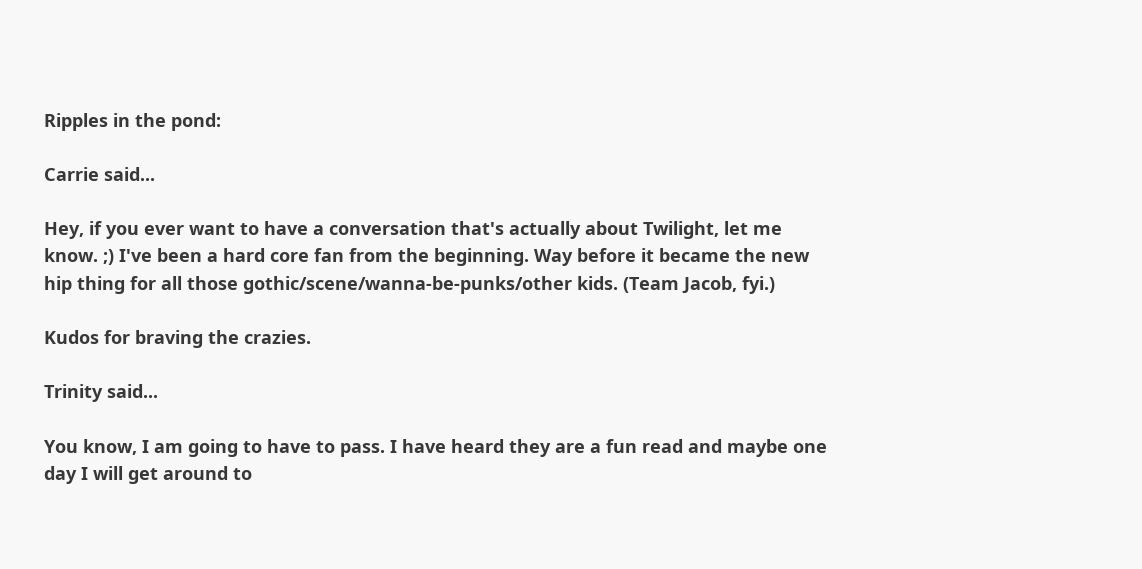Ripples in the pond:

Carrie said...

Hey, if you ever want to have a conversation that's actually about Twilight, let me know. ;) I've been a hard core fan from the beginning. Way before it became the new hip thing for all those gothic/scene/wanna-be-punks/other kids. (Team Jacob, fyi.)

Kudos for braving the crazies.

Trinity said...

You know, I am going to have to pass. I have heard they are a fun read and maybe one day I will get around to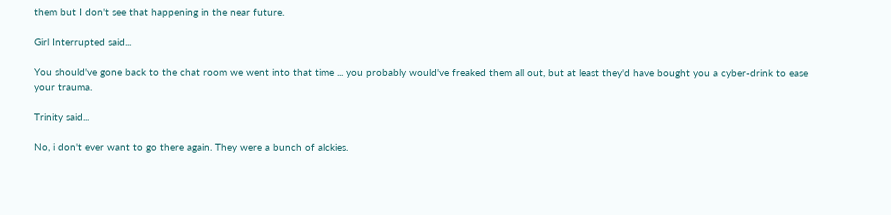them but I don't see that happening in the near future.

Girl Interrupted said...

You should've gone back to the chat room we went into that time ... you probably would've freaked them all out, but at least they'd have bought you a cyber-drink to ease your trauma.

Trinity said...

No, i don't ever want to go there again. They were a bunch of alckies.